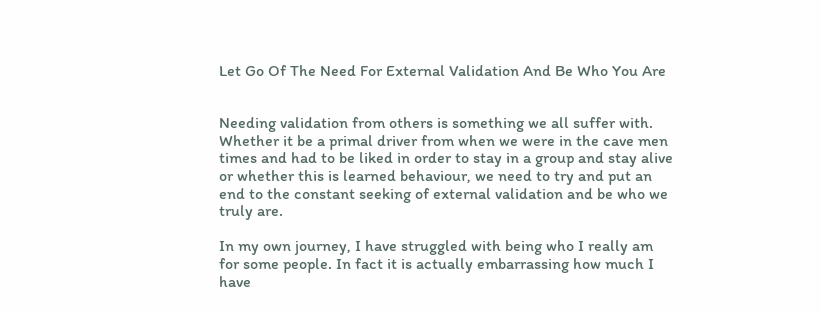Let Go Of The Need For External Validation And Be Who You Are


Needing validation from others is something we all suffer with. Whether it be a primal driver from when we were in the cave men times and had to be liked in order to stay in a group and stay alive or whether this is learned behaviour, we need to try and put an end to the constant seeking of external validation and be who we truly are.

In my own journey, I have struggled with being who I really am for some people. In fact it is actually embarrassing how much I have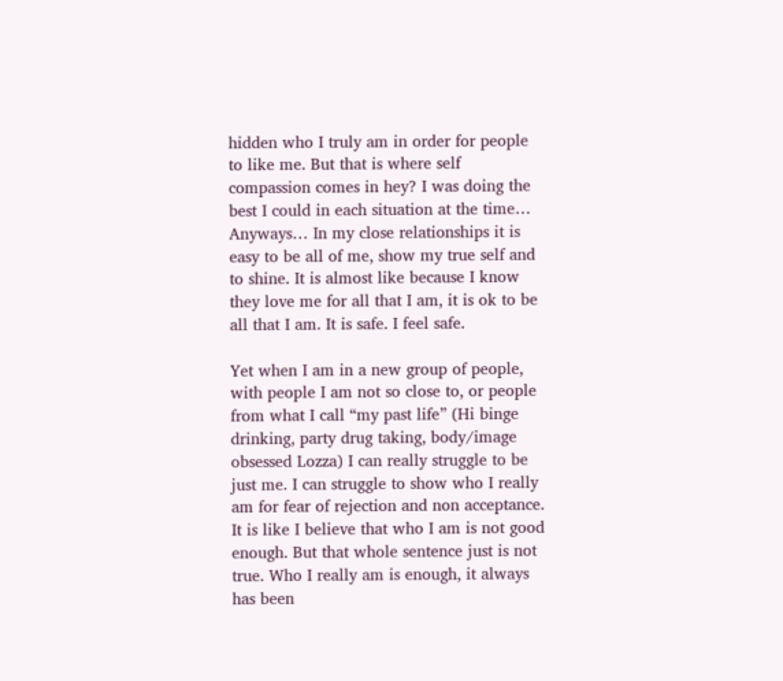hidden who I truly am in order for people to like me. But that is where self compassion comes in hey? I was doing the best I could in each situation at the time… Anyways… In my close relationships it is easy to be all of me, show my true self and to shine. It is almost like because I know they love me for all that I am, it is ok to be all that I am. It is safe. I feel safe.

Yet when I am in a new group of people, with people I am not so close to, or people from what I call “my past life” (Hi binge drinking, party drug taking, body/image obsessed Lozza) I can really struggle to be just me. I can struggle to show who I really am for fear of rejection and non acceptance. It is like I believe that who I am is not good enough. But that whole sentence just is not true. Who I really am is enough, it always has been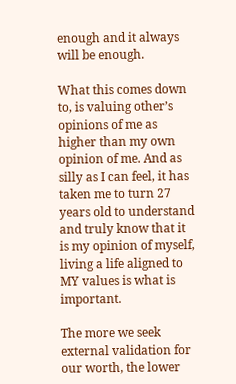enough and it always will be enough.

What this comes down to, is valuing other’s opinions of me as higher than my own opinion of me. And as silly as I can feel, it has taken me to turn 27 years old to understand and truly know that it is my opinion of myself, living a life aligned to MY values is what is important.

The more we seek external validation for our worth, the lower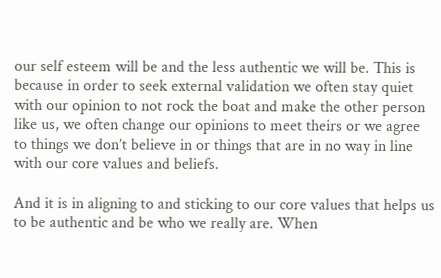our self esteem will be and the less authentic we will be. This is because in order to seek external validation we often stay quiet with our opinion to not rock the boat and make the other person like us, we often change our opinions to meet theirs or we agree to things we don’t believe in or things that are in no way in line with our core values and beliefs.

And it is in aligning to and sticking to our core values that helps us to be authentic and be who we really are. When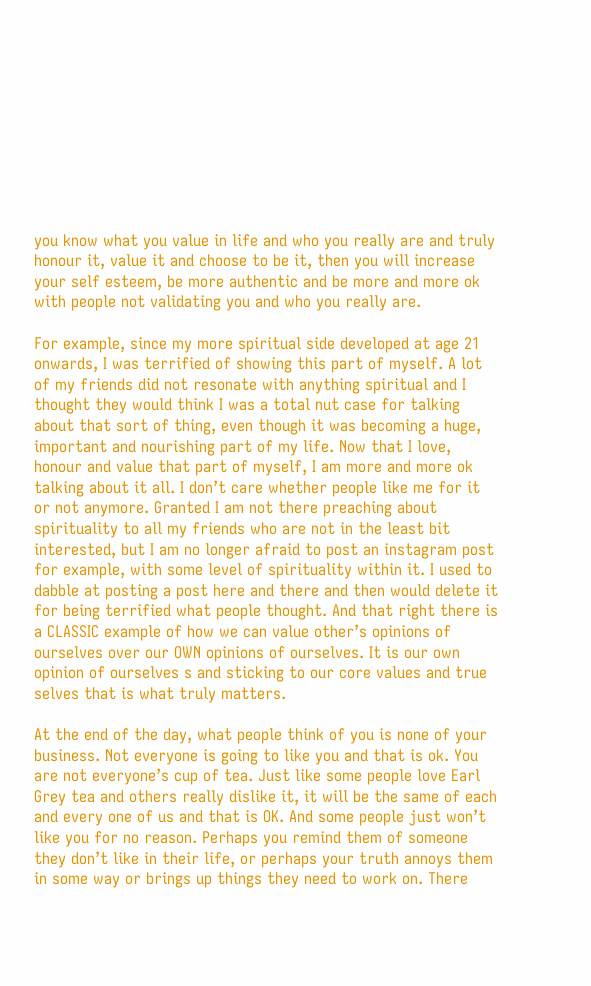you know what you value in life and who you really are and truly honour it, value it and choose to be it, then you will increase your self esteem, be more authentic and be more and more ok with people not validating you and who you really are.

For example, since my more spiritual side developed at age 21 onwards, I was terrified of showing this part of myself. A lot of my friends did not resonate with anything spiritual and I thought they would think I was a total nut case for talking about that sort of thing, even though it was becoming a huge, important and nourishing part of my life. Now that I love, honour and value that part of myself, I am more and more ok talking about it all. I don’t care whether people like me for it or not anymore. Granted I am not there preaching about spirituality to all my friends who are not in the least bit interested, but I am no longer afraid to post an instagram post for example, with some level of spirituality within it. I used to dabble at posting a post here and there and then would delete it for being terrified what people thought. And that right there is a CLASSIC example of how we can value other’s opinions of ourselves over our OWN opinions of ourselves. It is our own opinion of ourselves s and sticking to our core values and true selves that is what truly matters.

At the end of the day, what people think of you is none of your business. Not everyone is going to like you and that is ok. You are not everyone’s cup of tea. Just like some people love Earl Grey tea and others really dislike it, it will be the same of each and every one of us and that is OK. And some people just won’t like you for no reason. Perhaps you remind them of someone they don’t like in their life, or perhaps your truth annoys them in some way or brings up things they need to work on. There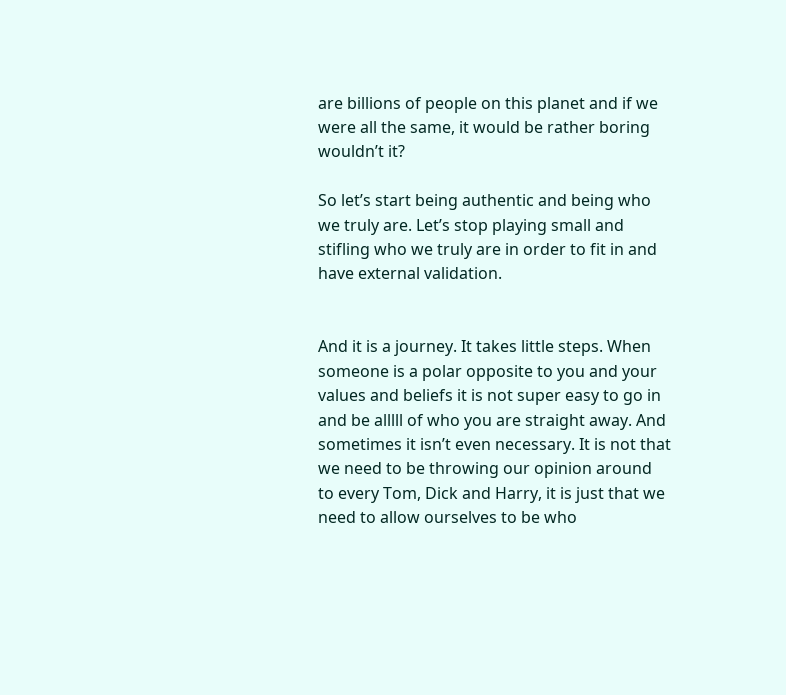are billions of people on this planet and if we were all the same, it would be rather boring wouldn’t it?

So let’s start being authentic and being who we truly are. Let’s stop playing small and stifling who we truly are in order to fit in and have external validation.


And it is a journey. It takes little steps. When someone is a polar opposite to you and your values and beliefs it is not super easy to go in and be alllll of who you are straight away. And sometimes it isn’t even necessary. It is not that we need to be throwing our opinion around to every Tom, Dick and Harry, it is just that we need to allow ourselves to be who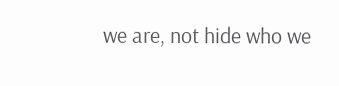we are, not hide who we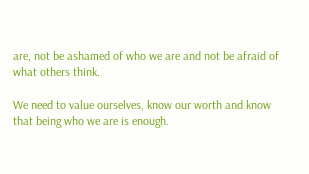are, not be ashamed of who we are and not be afraid of what others think.

We need to value ourselves, know our worth and know that being who we are is enough.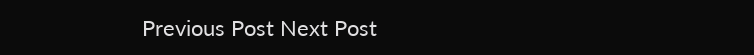Previous Post Next Post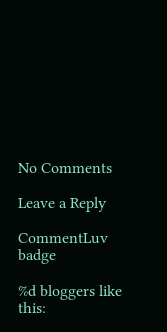No Comments

Leave a Reply

CommentLuv badge

%d bloggers like this: